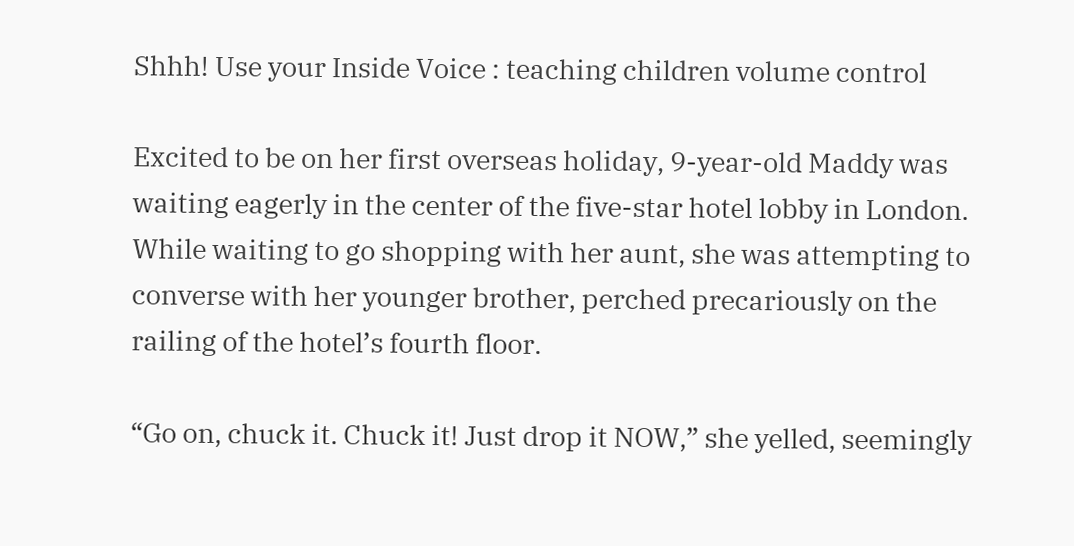Shhh! Use your Inside Voice : teaching children volume control

Excited to be on her first overseas holiday, 9-year-old Maddy was waiting eagerly in the center of the five-star hotel lobby in London. While waiting to go shopping with her aunt, she was attempting to converse with her younger brother, perched precariously on the railing of the hotel’s fourth floor.

“Go on, chuck it. Chuck it! Just drop it NOW,” she yelled, seemingly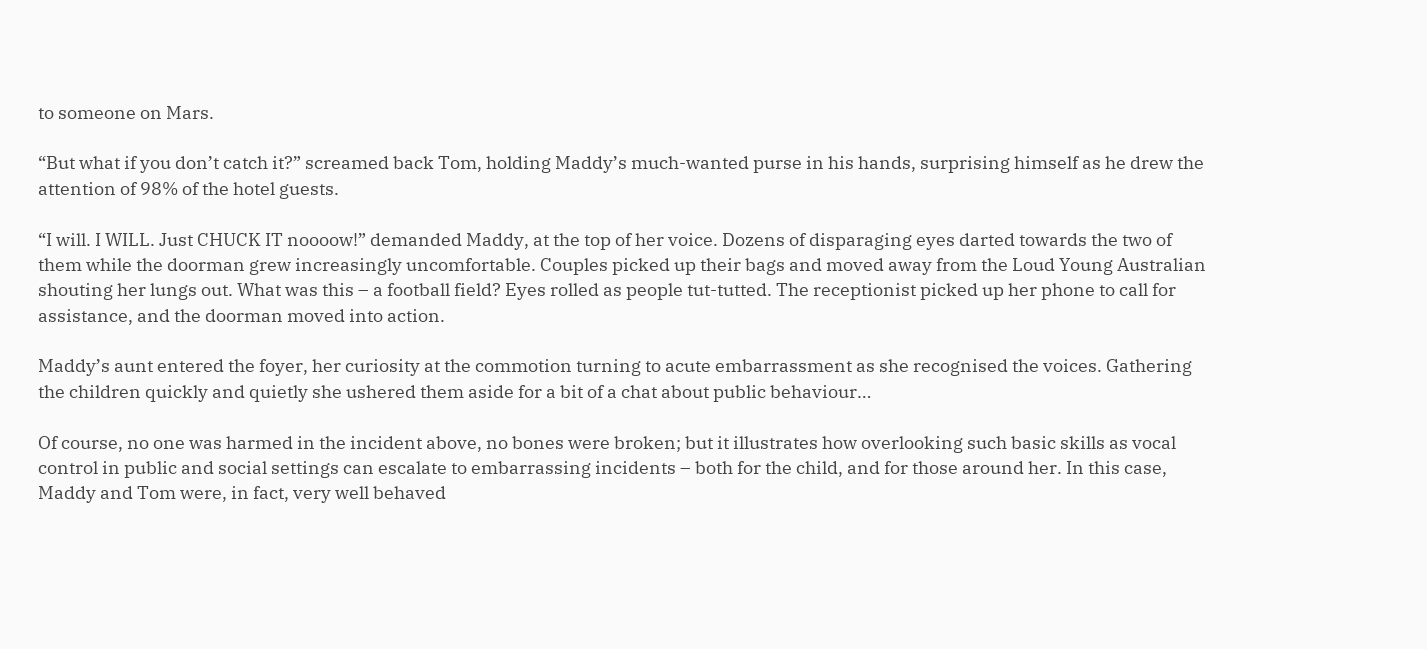to someone on Mars.

“But what if you don’t catch it?” screamed back Tom, holding Maddy’s much-wanted purse in his hands, surprising himself as he drew the attention of 98% of the hotel guests.

“I will. I WILL. Just CHUCK IT noooow!” demanded Maddy, at the top of her voice. Dozens of disparaging eyes darted towards the two of them while the doorman grew increasingly uncomfortable. Couples picked up their bags and moved away from the Loud Young Australian shouting her lungs out. What was this – a football field? Eyes rolled as people tut-tutted. The receptionist picked up her phone to call for assistance, and the doorman moved into action.

Maddy’s aunt entered the foyer, her curiosity at the commotion turning to acute embarrassment as she recognised the voices. Gathering the children quickly and quietly she ushered them aside for a bit of a chat about public behaviour…

Of course, no one was harmed in the incident above, no bones were broken; but it illustrates how overlooking such basic skills as vocal control in public and social settings can escalate to embarrassing incidents – both for the child, and for those around her. In this case, Maddy and Tom were, in fact, very well behaved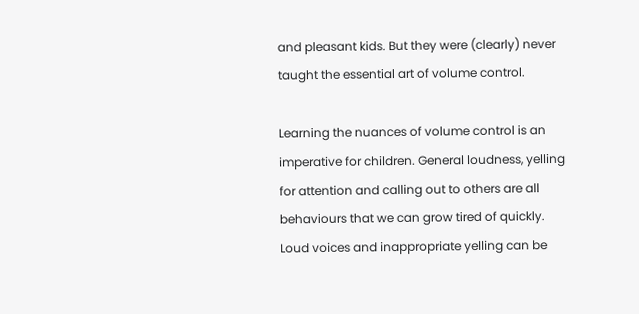and pleasant kids. But they were (clearly) never taught the essential art of volume control.

Learning the nuances of volume control is an imperative for children. General loudness, yelling for attention and calling out to others are all behaviours that we can grow tired of quickly. Loud voices and inappropriate yelling can be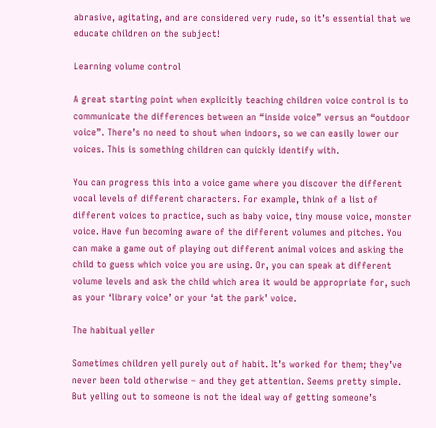abrasive, agitating, and are considered very rude, so it’s essential that we educate children on the subject!

Learning volume control

A great starting point when explicitly teaching children voice control is to communicate the differences between an “inside voice” versus an “outdoor voice”. There’s no need to shout when indoors, so we can easily lower our voices. This is something children can quickly identify with.

You can progress this into a voice game where you discover the different vocal levels of different characters. For example, think of a list of different voices to practice, such as baby voice, tiny mouse voice, monster voice. Have fun becoming aware of the different volumes and pitches. You can make a game out of playing out different animal voices and asking the child to guess which voice you are using. Or, you can speak at different volume levels and ask the child which area it would be appropriate for, such as your ‘library voice’ or your ‘at the park’ voice.

The habitual yeller

Sometimes children yell purely out of habit. It’s worked for them; they’ve never been told otherwise – and they get attention. Seems pretty simple. But yelling out to someone is not the ideal way of getting someone’s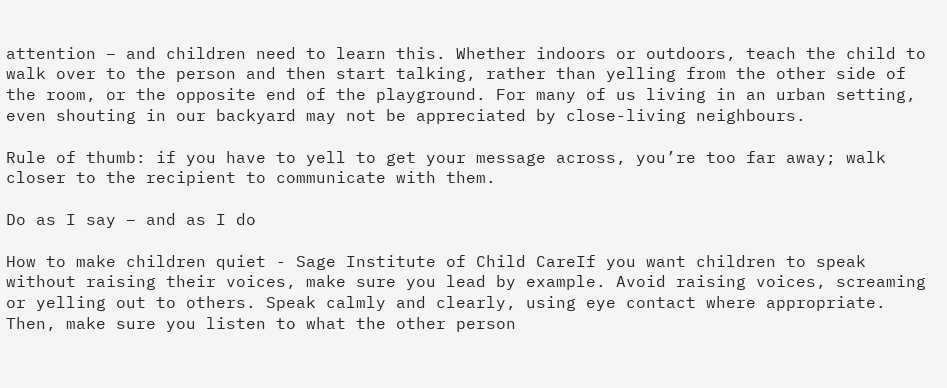attention – and children need to learn this. Whether indoors or outdoors, teach the child to walk over to the person and then start talking, rather than yelling from the other side of the room, or the opposite end of the playground. For many of us living in an urban setting, even shouting in our backyard may not be appreciated by close-living neighbours.

Rule of thumb: if you have to yell to get your message across, you’re too far away; walk closer to the recipient to communicate with them.

Do as I say – and as I do

How to make children quiet - Sage Institute of Child CareIf you want children to speak without raising their voices, make sure you lead by example. Avoid raising voices, screaming or yelling out to others. Speak calmly and clearly, using eye contact where appropriate. Then, make sure you listen to what the other person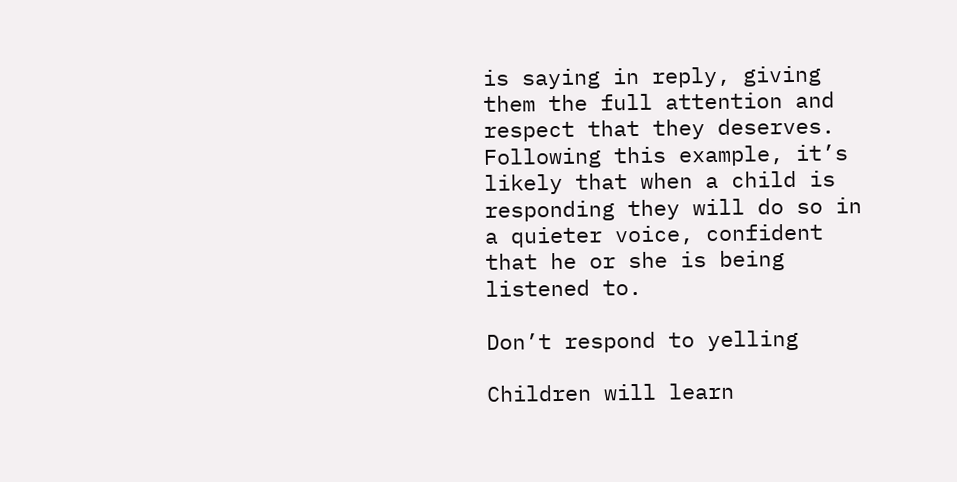is saying in reply, giving them the full attention and respect that they deserves. Following this example, it’s likely that when a child is responding they will do so in a quieter voice, confident that he or she is being listened to.

Don’t respond to yelling

Children will learn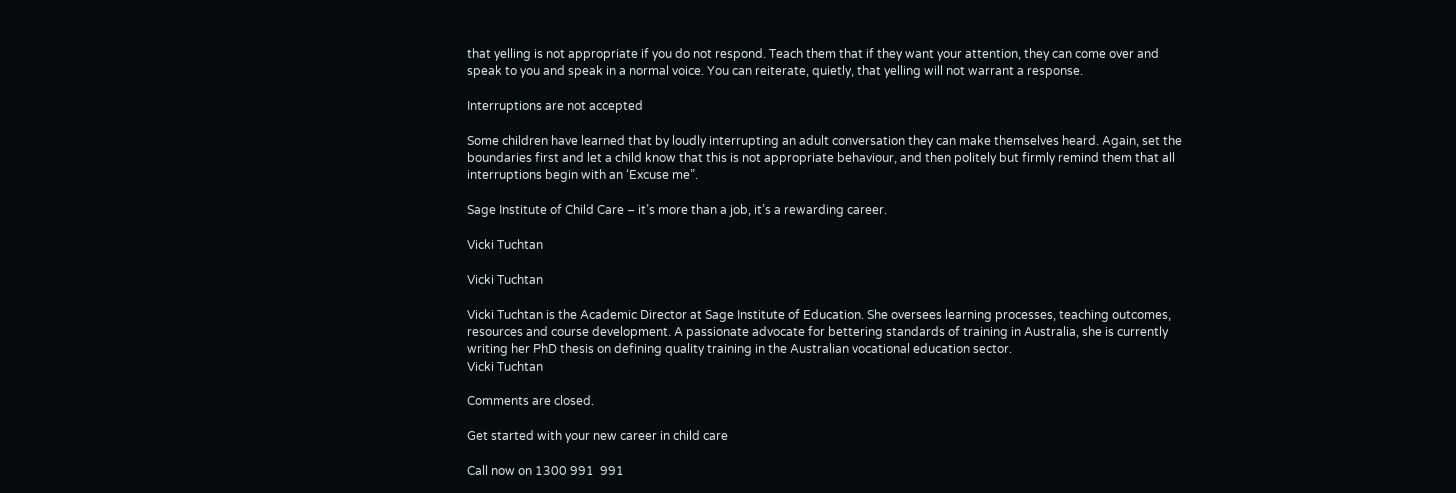that yelling is not appropriate if you do not respond. Teach them that if they want your attention, they can come over and speak to you and speak in a normal voice. You can reiterate, quietly, that yelling will not warrant a response.

Interruptions are not accepted

Some children have learned that by loudly interrupting an adult conversation they can make themselves heard. Again, set the boundaries first and let a child know that this is not appropriate behaviour, and then politely but firmly remind them that all interruptions begin with an ‘Excuse me”.

Sage Institute of Child Care – it’s more than a job, it’s a rewarding career.

Vicki Tuchtan

Vicki Tuchtan

Vicki Tuchtan is the Academic Director at Sage Institute of Education. She oversees learning processes, teaching outcomes, resources and course development. A passionate advocate for bettering standards of training in Australia, she is currently writing her PhD thesis on defining quality training in the Australian vocational education sector.
Vicki Tuchtan

Comments are closed.

Get started with your new career in child care

Call now on 1300 991  991